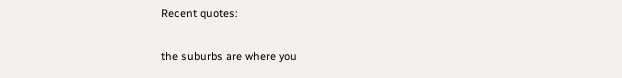Recent quotes:

the suburbs are where you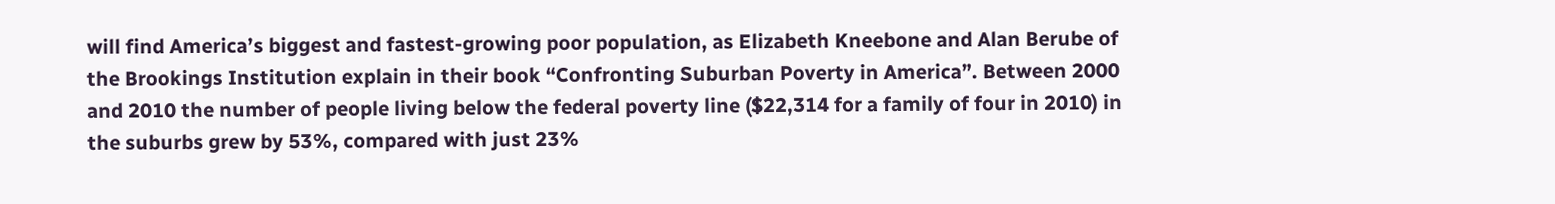will find America’s biggest and fastest-growing poor population, as Elizabeth Kneebone and Alan Berube of the Brookings Institution explain in their book “Confronting Suburban Poverty in America”. Between 2000 and 2010 the number of people living below the federal poverty line ($22,314 for a family of four in 2010) in the suburbs grew by 53%, compared with just 23%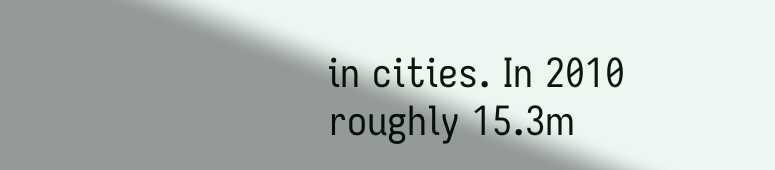in cities. In 2010 roughly 15.3m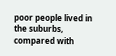poor people lived in the suburbs, compared with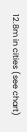12.8m in cities (see chart)